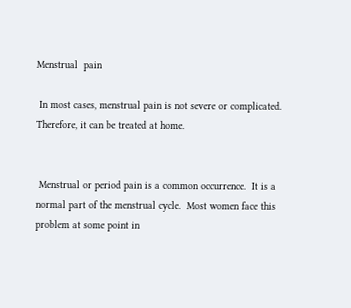Menstrual  pain

 In most cases, menstrual pain is not severe or complicated.  Therefore, it can be treated at home.


 Menstrual or period pain is a common occurrence.  It is a normal part of the menstrual cycle.  Most women face this problem at some point in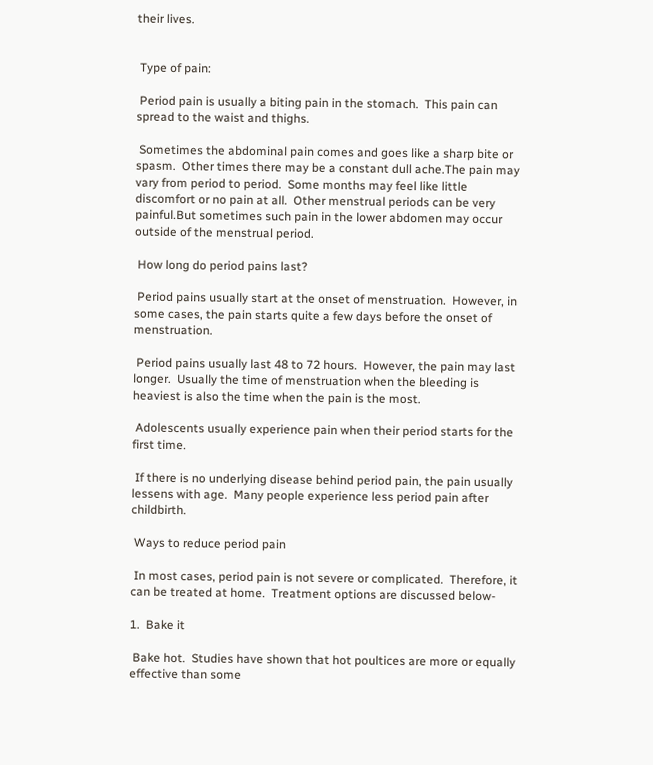their lives.


 Type of pain:

 Period pain is usually a biting pain in the stomach.  This pain can spread to the waist and thighs.

 Sometimes the abdominal pain comes and goes like a sharp bite or spasm.  Other times there may be a constant dull ache.The pain may vary from period to period.  Some months may feel like little discomfort or no pain at all.  Other menstrual periods can be very painful.But sometimes such pain in the lower abdomen may occur outside of the menstrual period.

 How long do period pains last?

 Period pains usually start at the onset of menstruation.  However, in some cases, the pain starts quite a few days before the onset of menstruation.

 Period pains usually last 48 to 72 hours.  However, the pain may last longer.  Usually the time of menstruation when the bleeding is heaviest is also the time when the pain is the most.

 Adolescents usually experience pain when their period starts for the first time.

 If there is no underlying disease behind period pain, the pain usually lessens with age.  Many people experience less period pain after childbirth.

 Ways to reduce period pain

 In most cases, period pain is not severe or complicated.  Therefore, it can be treated at home.  Treatment options are discussed below-

1.  Bake it

 Bake hot.  Studies have shown that hot poultices are more or equally effective than some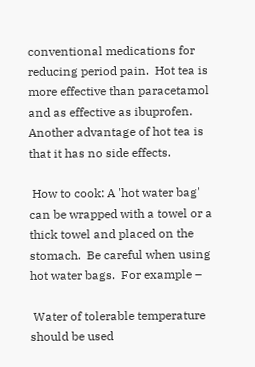conventional medications for reducing period pain.  Hot tea is more effective than paracetamol and as effective as ibuprofen. Another advantage of hot tea is that it has no side effects.

 How to cook: A 'hot water bag' can be wrapped with a towel or a thick towel and placed on the stomach.  Be careful when using hot water bags.  For example –

 Water of tolerable temperature should be used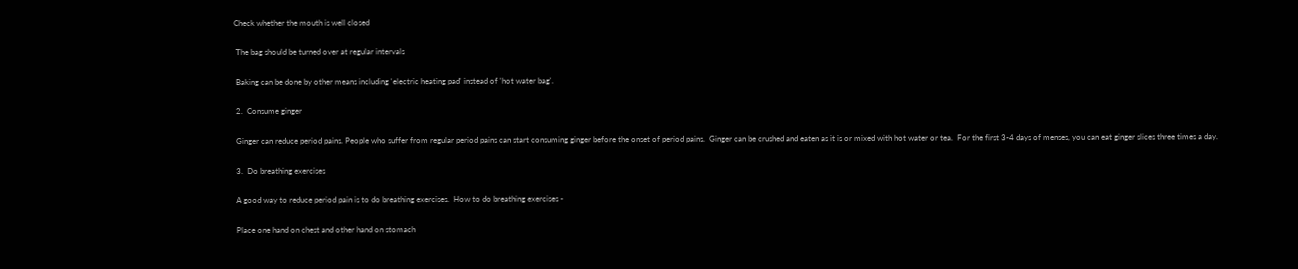Check whether the mouth is well closed

 The bag should be turned over at regular intervals

 Baking can be done by other means including 'electric heating pad' instead of 'hot water bag'.

 2.  Consume ginger

 Ginger can reduce period pains. People who suffer from regular period pains can start consuming ginger before the onset of period pains.  Ginger can be crushed and eaten as it is or mixed with hot water or tea.  For the first 3-4 days of menses, you can eat ginger slices three times a day.

 3.  Do breathing exercises

 A good way to reduce period pain is to do breathing exercises.  How to do breathing exercises -

 Place one hand on chest and other hand on stomach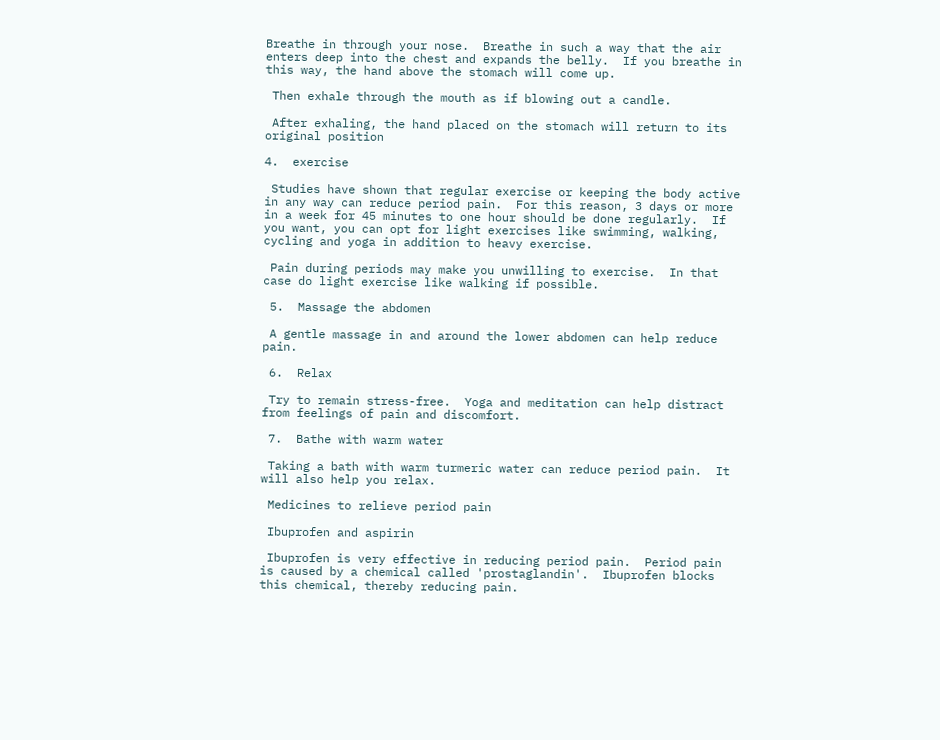Breathe in through your nose.  Breathe in such a way that the air enters deep into the chest and expands the belly.  If you breathe in this way, the hand above the stomach will come up.

 Then exhale through the mouth as if blowing out a candle.

 After exhaling, the hand placed on the stomach will return to its original position

4.  exercise

 Studies have shown that regular exercise or keeping the body active in any way can reduce period pain.  For this reason, 3 days or more in a week for 45 minutes to one hour should be done regularly.  If you want, you can opt for light exercises like swimming, walking, cycling and yoga in addition to heavy exercise.

 Pain during periods may make you unwilling to exercise.  In that case do light exercise like walking if possible.

 5.  Massage the abdomen

 A gentle massage in and around the lower abdomen can help reduce pain.

 6.  Relax

 Try to remain stress-free.  Yoga and meditation can help distract from feelings of pain and discomfort.

 7.  Bathe with warm water

 Taking a bath with warm turmeric water can reduce period pain.  It will also help you relax.

 Medicines to relieve period pain

 Ibuprofen and aspirin

 Ibuprofen is very effective in reducing period pain.  Period pain is caused by a chemical called 'prostaglandin'.  Ibuprofen blocks this chemical, thereby reducing pain.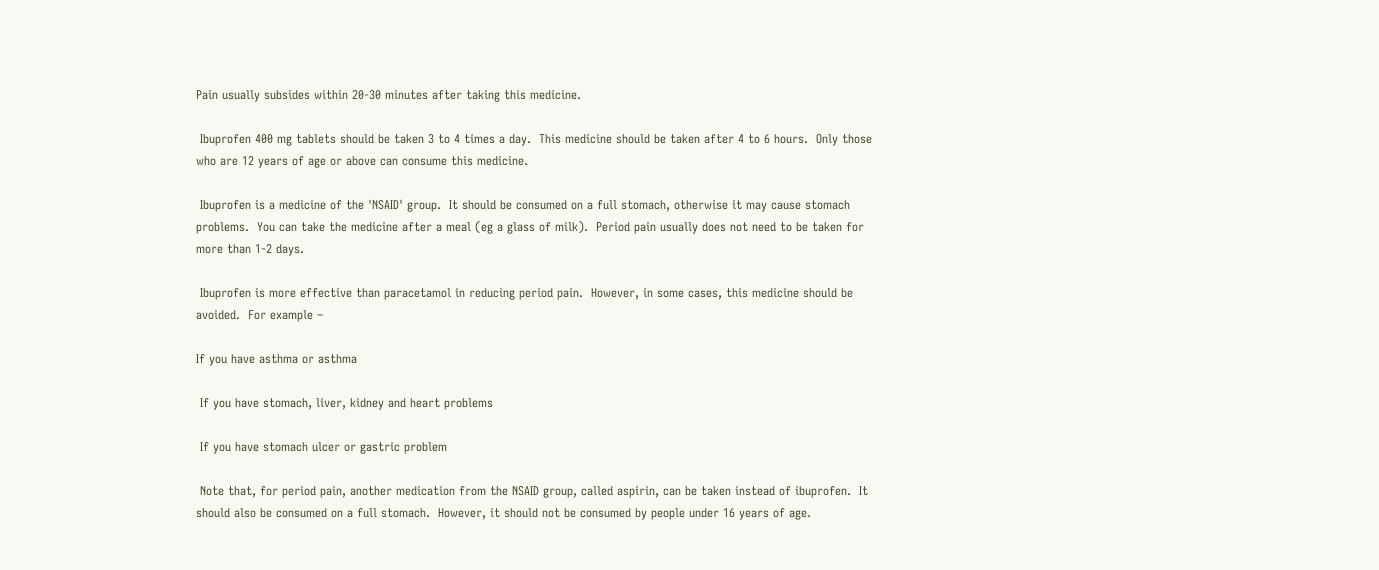Pain usually subsides within 20-30 minutes after taking this medicine.

 Ibuprofen 400 mg tablets should be taken 3 to 4 times a day.  This medicine should be taken after 4 to 6 hours.  Only those who are 12 years of age or above can consume this medicine.

 Ibuprofen is a medicine of the 'NSAID' group.  It should be consumed on a full stomach, otherwise it may cause stomach problems.  You can take the medicine after a meal (eg a glass of milk).  Period pain usually does not need to be taken for more than 1-2 days.

 Ibuprofen is more effective than paracetamol in reducing period pain.  However, in some cases, this medicine should be avoided.  For example –

If you have asthma or asthma

 If you have stomach, liver, kidney and heart problems

 If you have stomach ulcer or gastric problem

 Note that, for period pain, another medication from the NSAID group, called aspirin, can be taken instead of ibuprofen.  It should also be consumed on a full stomach.  However, it should not be consumed by people under 16 years of age.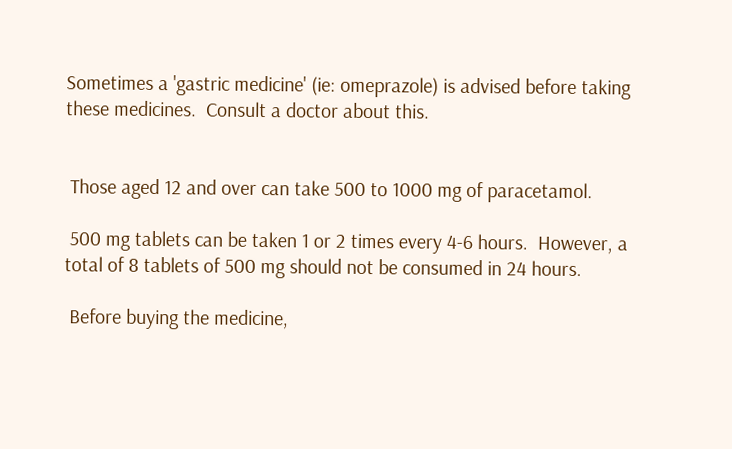Sometimes a 'gastric medicine' (ie: omeprazole) is advised before taking these medicines.  Consult a doctor about this.


 Those aged 12 and over can take 500 to 1000 mg of paracetamol.

 500 mg tablets can be taken 1 or 2 times every 4-6 hours.  However, a total of 8 tablets of 500 mg should not be consumed in 24 hours.

 Before buying the medicine,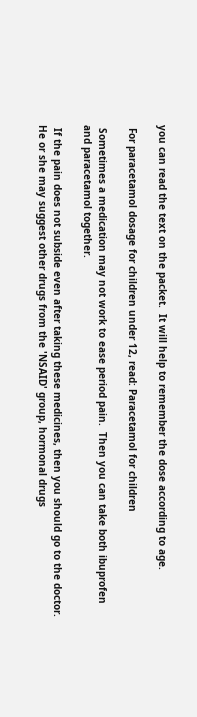you can read the text on the packet.  It will help to remember the dose according to age.

 For paracetamol dosage for children under 12, read: Paracetamol for children

 Sometimes a medication may not work to ease period pain.  Then you can take both ibuprofen and paracetamol together.

 If the pain does not subside even after taking these medicines, then you should go to the doctor.  He or she may suggest other drugs from the 'NSAID' group, hormonal drugs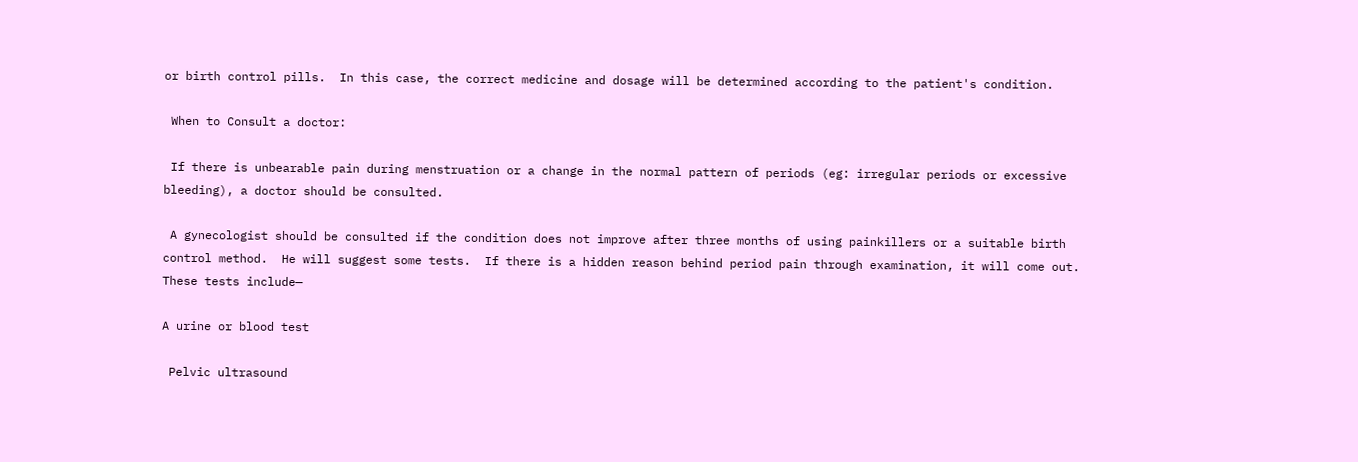or birth control pills.  In this case, the correct medicine and dosage will be determined according to the patient's condition.

 When to Consult a doctor:

 If there is unbearable pain during menstruation or a change in the normal pattern of periods (eg: irregular periods or excessive bleeding), a doctor should be consulted.

 A gynecologist should be consulted if the condition does not improve after three months of using painkillers or a suitable birth control method.  He will suggest some tests.  If there is a hidden reason behind period pain through examination, it will come out.  These tests include—

A urine or blood test

 Pelvic ultrasound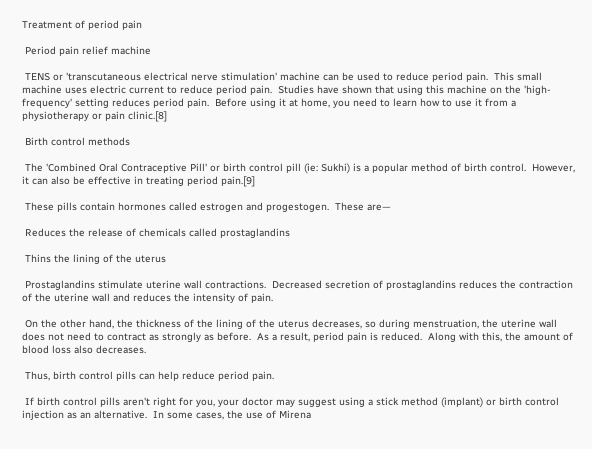Treatment of period pain

 Period pain relief machine

 TENS or 'transcutaneous electrical nerve stimulation' machine can be used to reduce period pain.  This small machine uses electric current to reduce period pain.  Studies have shown that using this machine on the 'high-frequency' setting reduces period pain.  Before using it at home, you need to learn how to use it from a physiotherapy or pain clinic.[8]

 Birth control methods

 The 'Combined Oral Contraceptive Pill' or birth control pill (ie: Sukhi) is a popular method of birth control.  However, it can also be effective in treating period pain.[9]

 These pills contain hormones called estrogen and progestogen.  These are—

 Reduces the release of chemicals called prostaglandins

 Thins the lining of the uterus

 Prostaglandins stimulate uterine wall contractions.  Decreased secretion of prostaglandins reduces the contraction of the uterine wall and reduces the intensity of pain.

 On the other hand, the thickness of the lining of the uterus decreases, so during menstruation, the uterine wall does not need to contract as strongly as before.  As a result, period pain is reduced.  Along with this, the amount of blood loss also decreases.

 Thus, birth control pills can help reduce period pain.

 If birth control pills aren't right for you, your doctor may suggest using a stick method (implant) or birth control injection as an alternative.  In some cases, the use of Mirena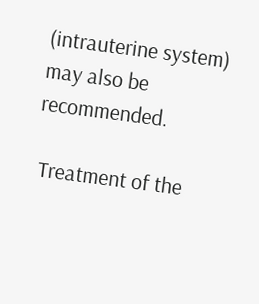(intrauterine system) may also be recommended.

 Treatment of the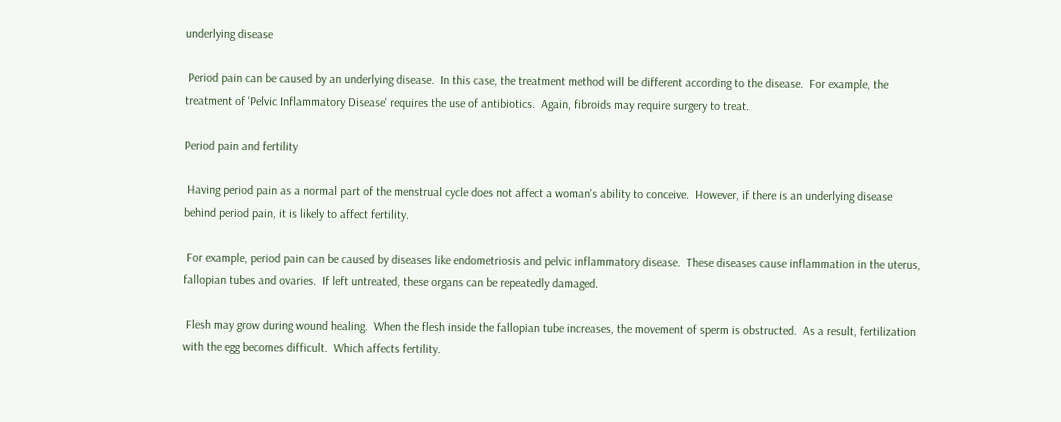underlying disease

 Period pain can be caused by an underlying disease.  In this case, the treatment method will be different according to the disease.  For example, the treatment of 'Pelvic Inflammatory Disease' requires the use of antibiotics.  Again, fibroids may require surgery to treat.

Period pain and fertility

 Having period pain as a normal part of the menstrual cycle does not affect a woman's ability to conceive.  However, if there is an underlying disease behind period pain, it is likely to affect fertility.

 For example, period pain can be caused by diseases like endometriosis and pelvic inflammatory disease.  These diseases cause inflammation in the uterus, fallopian tubes and ovaries.  If left untreated, these organs can be repeatedly damaged.

 Flesh may grow during wound healing.  When the flesh inside the fallopian tube increases, the movement of sperm is obstructed.  As a result, fertilization with the egg becomes difficult.  Which affects fertility.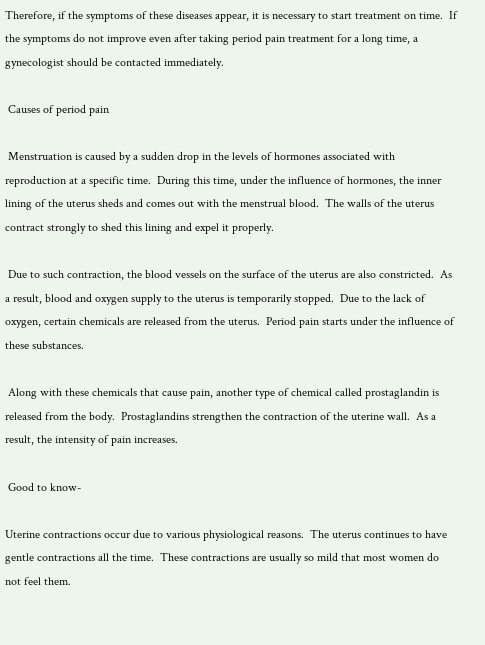Therefore, if the symptoms of these diseases appear, it is necessary to start treatment on time.  If the symptoms do not improve even after taking period pain treatment for a long time, a gynecologist should be contacted immediately.

 Causes of period pain

 Menstruation is caused by a sudden drop in the levels of hormones associated with reproduction at a specific time.  During this time, under the influence of hormones, the inner lining of the uterus sheds and comes out with the menstrual blood.  The walls of the uterus contract strongly to shed this lining and expel it properly.

 Due to such contraction, the blood vessels on the surface of the uterus are also constricted.  As a result, blood and oxygen supply to the uterus is temporarily stopped.  Due to the lack of oxygen, certain chemicals are released from the uterus.  Period pain starts under the influence of these substances.

 Along with these chemicals that cause pain, another type of chemical called prostaglandin is released from the body.  Prostaglandins strengthen the contraction of the uterine wall.  As a result, the intensity of pain increases.

 Good to know-

Uterine contractions occur due to various physiological reasons.  The uterus continues to have gentle contractions all the time.  These contractions are usually so mild that most women do not feel them.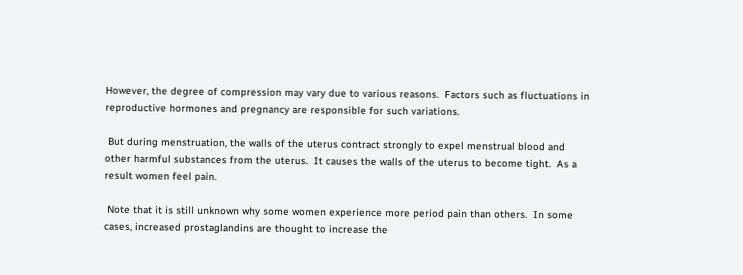However, the degree of compression may vary due to various reasons.  Factors such as fluctuations in reproductive hormones and pregnancy are responsible for such variations.

 But during menstruation, the walls of the uterus contract strongly to expel menstrual blood and other harmful substances from the uterus.  It causes the walls of the uterus to become tight.  As a result women feel pain.

 Note that it is still unknown why some women experience more period pain than others.  In some cases, increased prostaglandins are thought to increase the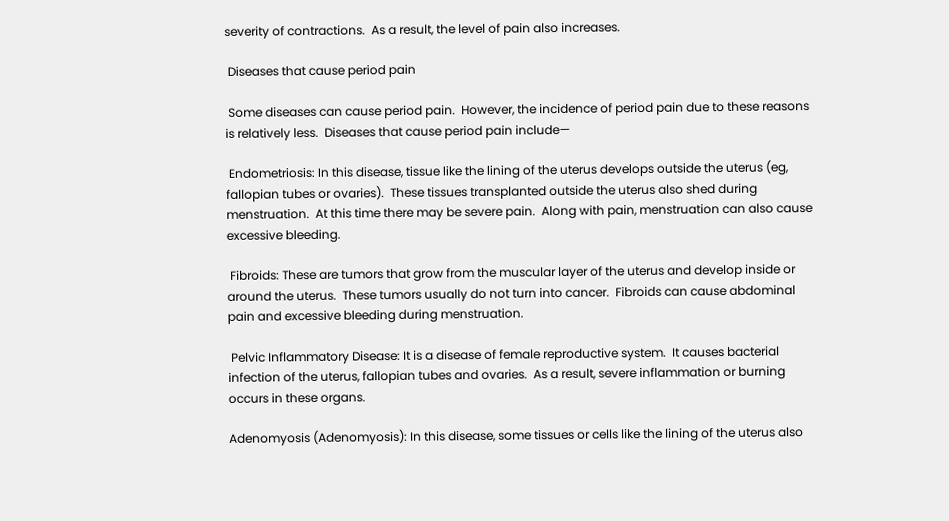severity of contractions.  As a result, the level of pain also increases.

 Diseases that cause period pain

 Some diseases can cause period pain.  However, the incidence of period pain due to these reasons is relatively less.  Diseases that cause period pain include—

 Endometriosis: In this disease, tissue like the lining of the uterus develops outside the uterus (eg, fallopian tubes or ovaries).  These tissues transplanted outside the uterus also shed during menstruation.  At this time there may be severe pain.  Along with pain, menstruation can also cause excessive bleeding.

 Fibroids: These are tumors that grow from the muscular layer of the uterus and develop inside or around the uterus.  These tumors usually do not turn into cancer.  Fibroids can cause abdominal pain and excessive bleeding during menstruation.

 Pelvic Inflammatory Disease: It is a disease of female reproductive system.  It causes bacterial infection of the uterus, fallopian tubes and ovaries.  As a result, severe inflammation or burning occurs in these organs.

Adenomyosis (Adenomyosis): In this disease, some tissues or cells like the lining of the uterus also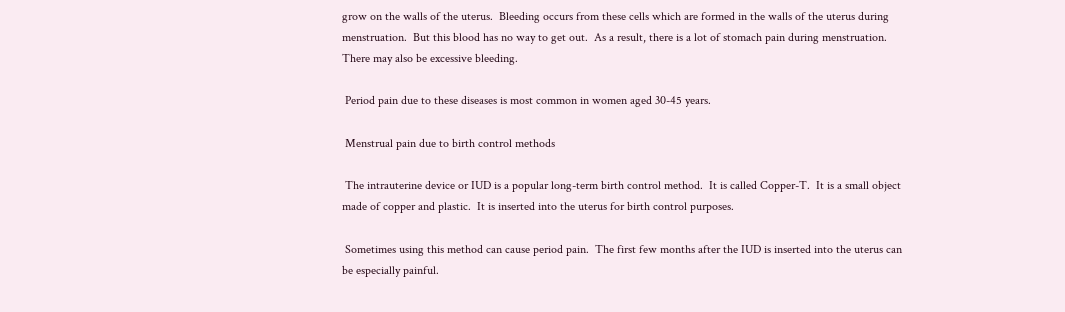grow on the walls of the uterus.  Bleeding occurs from these cells which are formed in the walls of the uterus during menstruation.  But this blood has no way to get out.  As a result, there is a lot of stomach pain during menstruation.  There may also be excessive bleeding.

 Period pain due to these diseases is most common in women aged 30-45 years.

 Menstrual pain due to birth control methods

 The intrauterine device or IUD is a popular long-term birth control method.  It is called Copper-T.  It is a small object made of copper and plastic.  It is inserted into the uterus for birth control purposes.

 Sometimes using this method can cause period pain.  The first few months after the IUD is inserted into the uterus can be especially painful.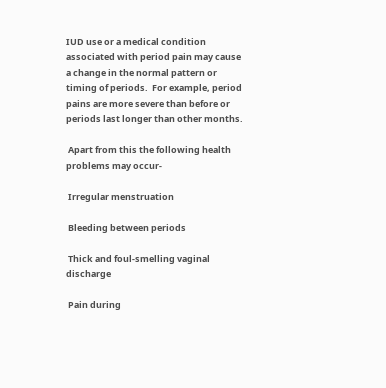IUD use or a medical condition associated with period pain may cause a change in the normal pattern or timing of periods.  For example, period pains are more severe than before or periods last longer than other months.

 Apart from this the following health problems may occur-

 Irregular menstruation

 Bleeding between periods

 Thick and foul-smelling vaginal discharge

 Pain during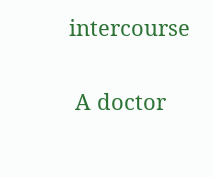intercourse

 A doctor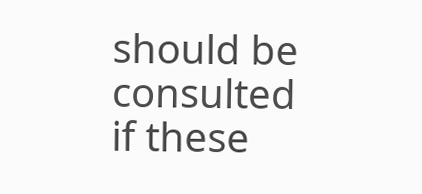should be consulted if these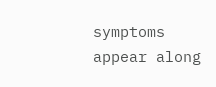symptoms appear along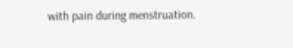with pain during menstruation.